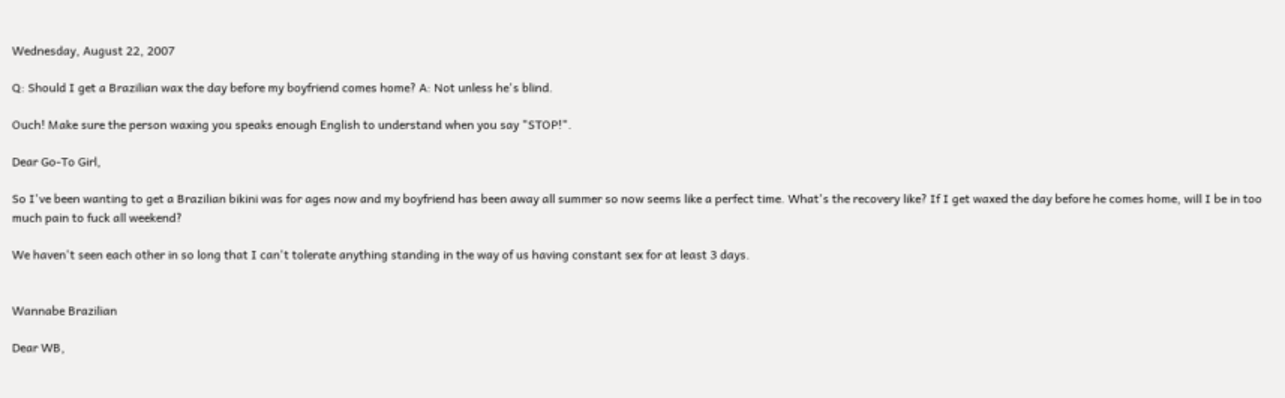Wednesday, August 22, 2007

Q: Should I get a Brazilian wax the day before my boyfriend comes home? A: Not unless he's blind.

Ouch! Make sure the person waxing you speaks enough English to understand when you say "STOP!".

Dear Go-To Girl,

So I've been wanting to get a Brazilian bikini was for ages now and my boyfriend has been away all summer so now seems like a perfect time. What's the recovery like? If I get waxed the day before he comes home, will I be in too much pain to fuck all weekend?

We haven't seen each other in so long that I can't tolerate anything standing in the way of us having constant sex for at least 3 days.


Wannabe Brazilian

Dear WB,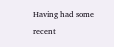Having had some recent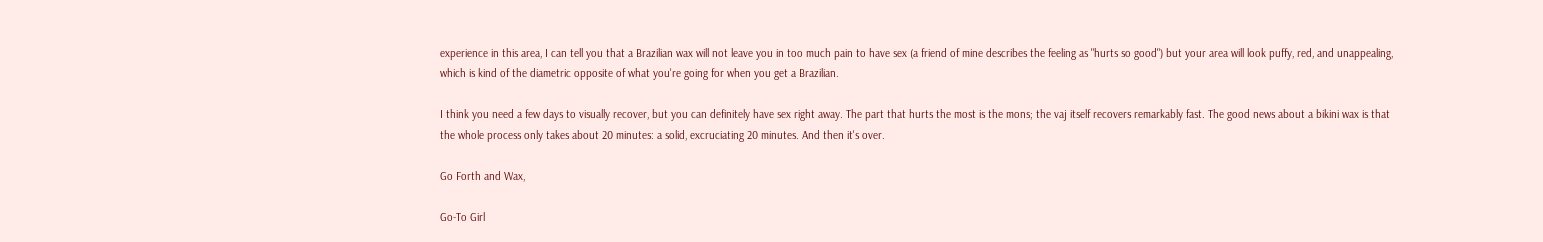experience in this area, I can tell you that a Brazilian wax will not leave you in too much pain to have sex (a friend of mine describes the feeling as "hurts so good") but your area will look puffy, red, and unappealing, which is kind of the diametric opposite of what you're going for when you get a Brazilian.

I think you need a few days to visually recover, but you can definitely have sex right away. The part that hurts the most is the mons; the vaj itself recovers remarkably fast. The good news about a bikini wax is that the whole process only takes about 20 minutes: a solid, excruciating 20 minutes. And then it's over.

Go Forth and Wax,

Go-To Girl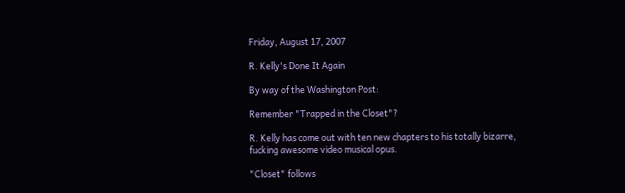Friday, August 17, 2007

R. Kelly's Done It Again

By way of the Washington Post:

Remember "Trapped in the Closet"?

R. Kelly has come out with ten new chapters to his totally bizarre, fucking awesome video musical opus.

"Closet" follows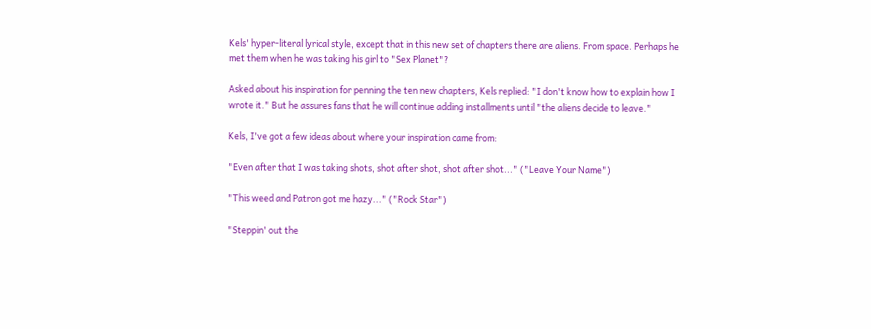Kels' hyper-literal lyrical style, except that in this new set of chapters there are aliens. From space. Perhaps he met them when he was taking his girl to "Sex Planet"?

Asked about his inspiration for penning the ten new chapters, Kels replied: "I don't know how to explain how I wrote it." But he assures fans that he will continue adding installments until "the aliens decide to leave."

Kels, I've got a few ideas about where your inspiration came from:

"Even after that I was taking shots, shot after shot, shot after shot..." ("Leave Your Name")

"This weed and Patron got me hazy..." ("Rock Star")

"Steppin' out the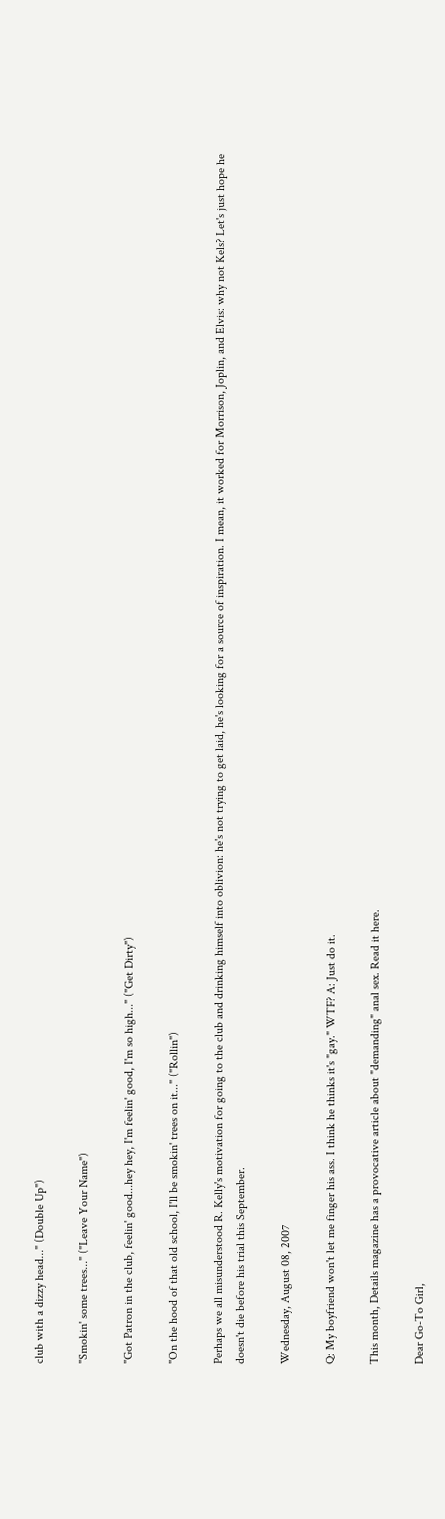club with a dizzy head..." (Double Up")

"Smokin' some trees..." ("Leave Your Name")

"Got Patron in the club, feelin' good...hey hey, I'm feelin' good, I'm so high..." ("Get Dirty")

"On the hood of that old school, I'll be smokin' trees on it..." ("Rollin")

Perhaps we all misunderstood R. Kelly's motivation for going to the club and drinking himself into oblivion: he's not trying to get laid, he's looking for a source of inspiration. I mean, it worked for Morrison, Joplin, and Elvis: why not Kels? Let's just hope he doesn't die before his trial this September.

Wednesday, August 08, 2007

Q: My boyfriend won't let me finger his ass. I think he thinks it's "gay." WTF? A: Just do it.

This month, Details magazine has a provocative article about "demanding" anal sex. Read it here.

Dear Go-To Girl,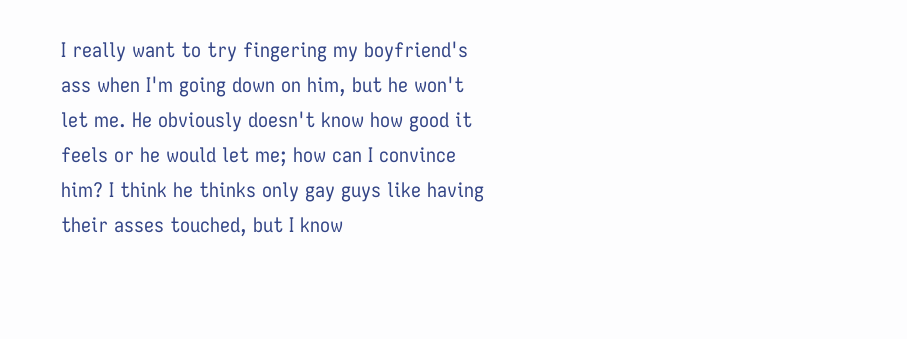I really want to try fingering my boyfriend's ass when I'm going down on him, but he won't let me. He obviously doesn't know how good it feels or he would let me; how can I convince him? I think he thinks only gay guys like having their asses touched, but I know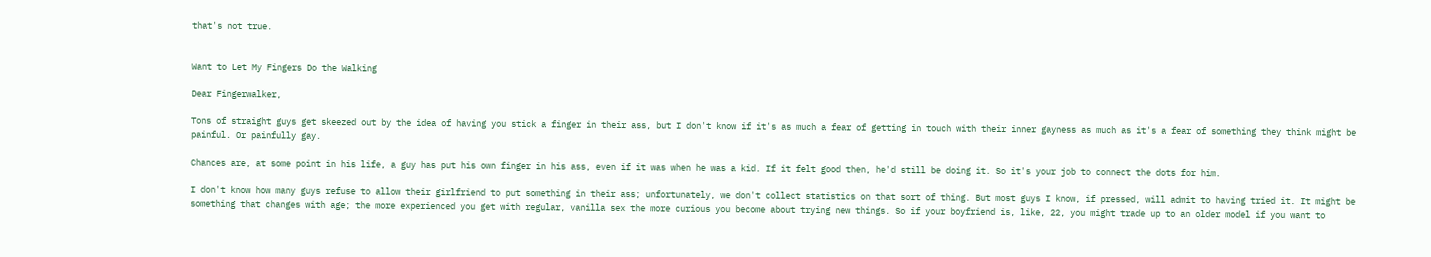that's not true.


Want to Let My Fingers Do the Walking

Dear Fingerwalker,

Tons of straight guys get skeezed out by the idea of having you stick a finger in their ass, but I don't know if it's as much a fear of getting in touch with their inner gayness as much as it's a fear of something they think might be painful. Or painfully gay.

Chances are, at some point in his life, a guy has put his own finger in his ass, even if it was when he was a kid. If it felt good then, he'd still be doing it. So it's your job to connect the dots for him.

I don't know how many guys refuse to allow their girlfriend to put something in their ass; unfortunately, we don't collect statistics on that sort of thing. But most guys I know, if pressed, will admit to having tried it. It might be something that changes with age; the more experienced you get with regular, vanilla sex the more curious you become about trying new things. So if your boyfriend is, like, 22, you might trade up to an older model if you want to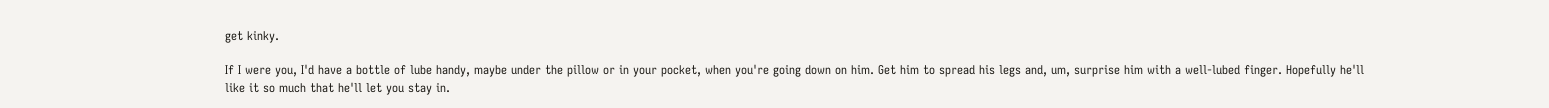get kinky.

If I were you, I'd have a bottle of lube handy, maybe under the pillow or in your pocket, when you're going down on him. Get him to spread his legs and, um, surprise him with a well-lubed finger. Hopefully he'll like it so much that he'll let you stay in.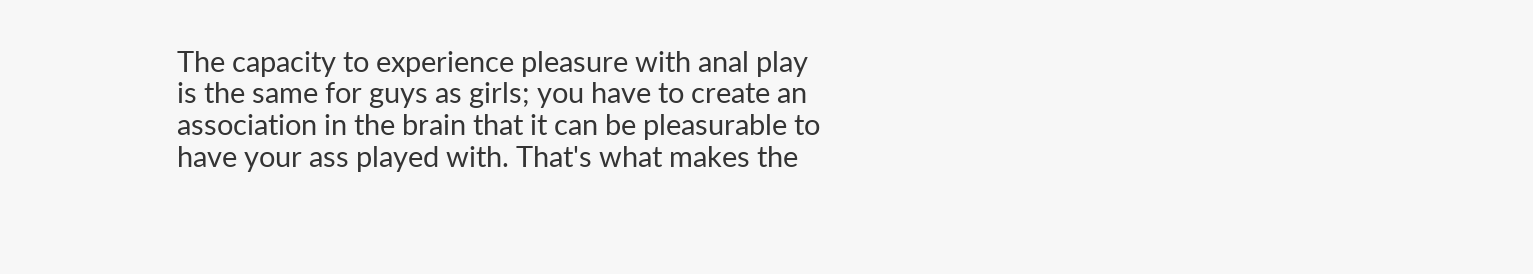The capacity to experience pleasure with anal play is the same for guys as girls; you have to create an association in the brain that it can be pleasurable to have your ass played with. That's what makes the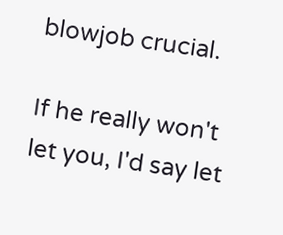blowjob crucial.

If he really won't let you, I'd say let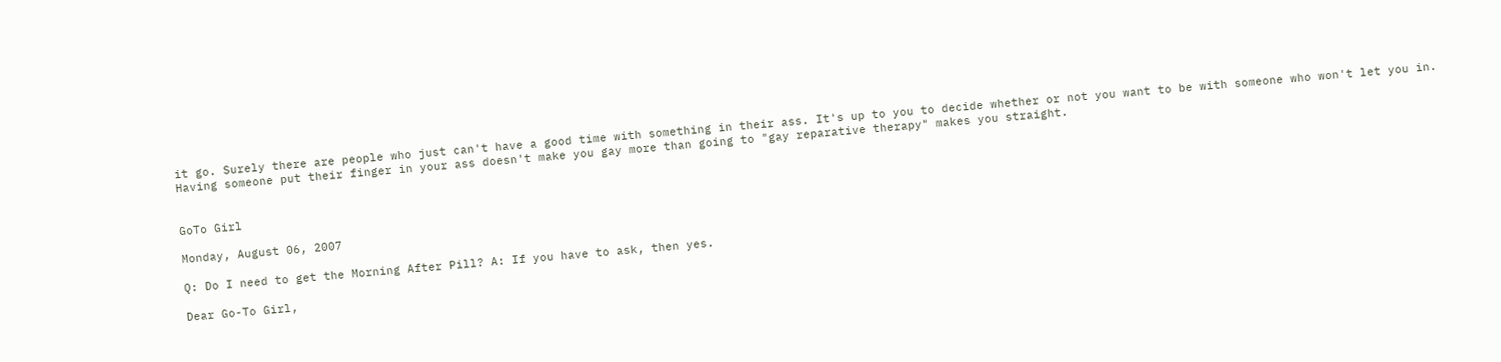it go. Surely there are people who just can't have a good time with something in their ass. It's up to you to decide whether or not you want to be with someone who won't let you in. Having someone put their finger in your ass doesn't make you gay more than going to "gay reparative therapy" makes you straight.


GoTo Girl

Monday, August 06, 2007

Q: Do I need to get the Morning After Pill? A: If you have to ask, then yes.

Dear Go-To Girl,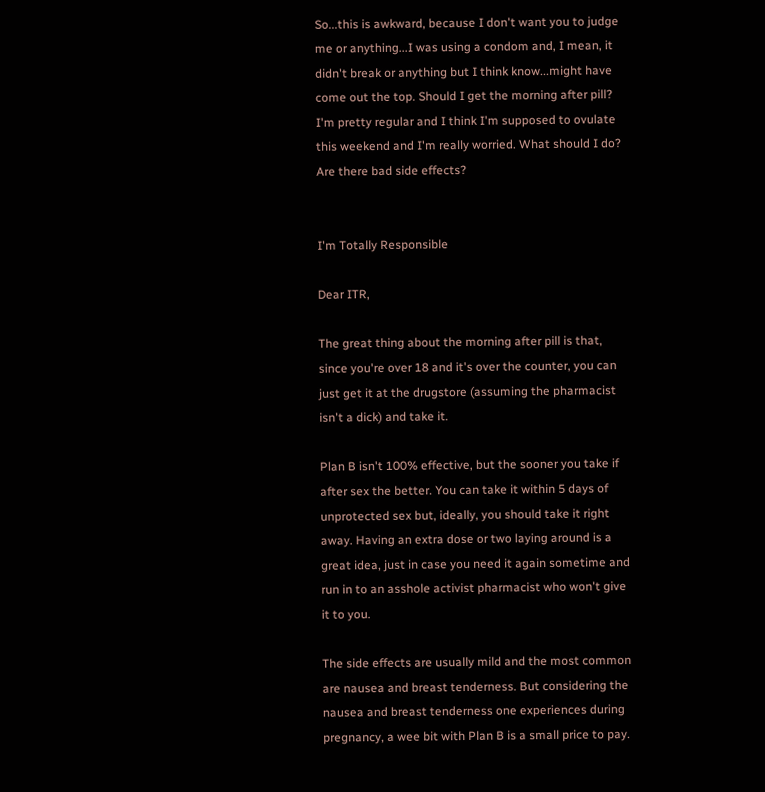So...this is awkward, because I don't want you to judge me or anything...I was using a condom and, I mean, it didn't break or anything but I think know...might have come out the top. Should I get the morning after pill? I'm pretty regular and I think I'm supposed to ovulate this weekend and I'm really worried. What should I do? Are there bad side effects?


I'm Totally Responsible

Dear ITR,

The great thing about the morning after pill is that, since you're over 18 and it's over the counter, you can just get it at the drugstore (assuming the pharmacist isn't a dick) and take it.

Plan B isn't 100% effective, but the sooner you take if after sex the better. You can take it within 5 days of unprotected sex but, ideally, you should take it right away. Having an extra dose or two laying around is a great idea, just in case you need it again sometime and run in to an asshole activist pharmacist who won't give it to you.

The side effects are usually mild and the most common are nausea and breast tenderness. But considering the nausea and breast tenderness one experiences during pregnancy, a wee bit with Plan B is a small price to pay.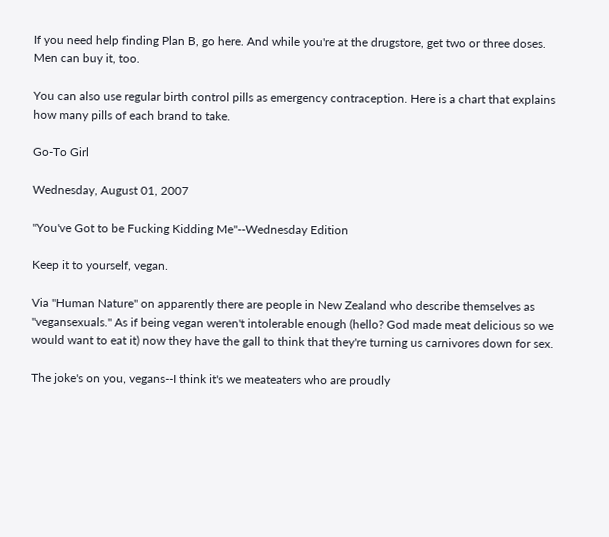If you need help finding Plan B, go here. And while you're at the drugstore, get two or three doses. Men can buy it, too.

You can also use regular birth control pills as emergency contraception. Here is a chart that explains how many pills of each brand to take.

Go-To Girl

Wednesday, August 01, 2007

"You've Got to be Fucking Kidding Me"--Wednesday Edition

Keep it to yourself, vegan.

Via "Human Nature" on apparently there are people in New Zealand who describe themselves as "vegansexuals." As if being vegan weren't intolerable enough (hello? God made meat delicious so we would want to eat it) now they have the gall to think that they're turning us carnivores down for sex.

The joke's on you, vegans--I think it's we meateaters who are proudly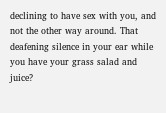declining to have sex with you, and not the other way around. That deafening silence in your ear while you have your grass salad and juice?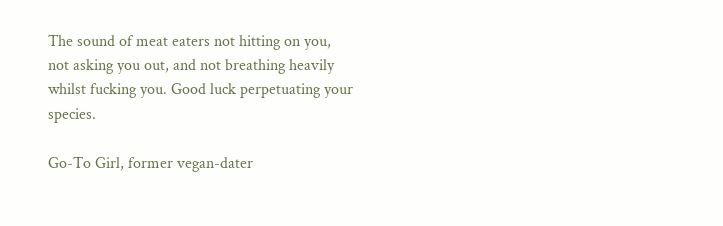The sound of meat eaters not hitting on you, not asking you out, and not breathing heavily whilst fucking you. Good luck perpetuating your species.

Go-To Girl, former vegan-dater